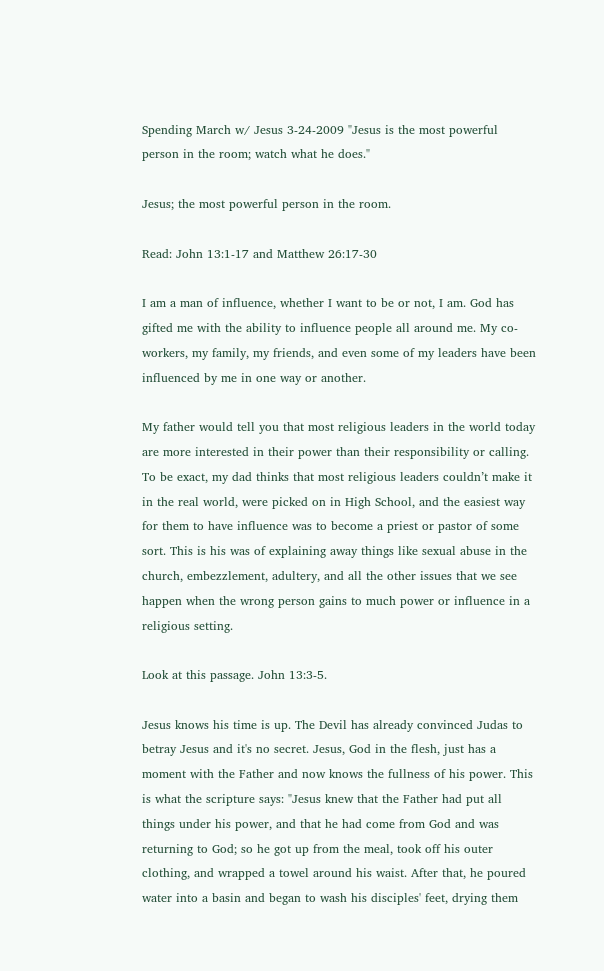Spending March w/ Jesus 3-24-2009 "Jesus is the most powerful person in the room; watch what he does."

Jesus; the most powerful person in the room.

Read: John 13:1-17 and Matthew 26:17-30

I am a man of influence, whether I want to be or not, I am. God has gifted me with the ability to influence people all around me. My co-workers, my family, my friends, and even some of my leaders have been influenced by me in one way or another.

My father would tell you that most religious leaders in the world today are more interested in their power than their responsibility or calling. To be exact, my dad thinks that most religious leaders couldn’t make it in the real world, were picked on in High School, and the easiest way for them to have influence was to become a priest or pastor of some sort. This is his was of explaining away things like sexual abuse in the church, embezzlement, adultery, and all the other issues that we see happen when the wrong person gains to much power or influence in a religious setting.

Look at this passage. John 13:3-5.

Jesus knows his time is up. The Devil has already convinced Judas to betray Jesus and it's no secret. Jesus, God in the flesh, just has a moment with the Father and now knows the fullness of his power. This is what the scripture says: "Jesus knew that the Father had put all things under his power, and that he had come from God and was returning to God; so he got up from the meal, took off his outer clothing, and wrapped a towel around his waist. After that, he poured water into a basin and began to wash his disciples' feet, drying them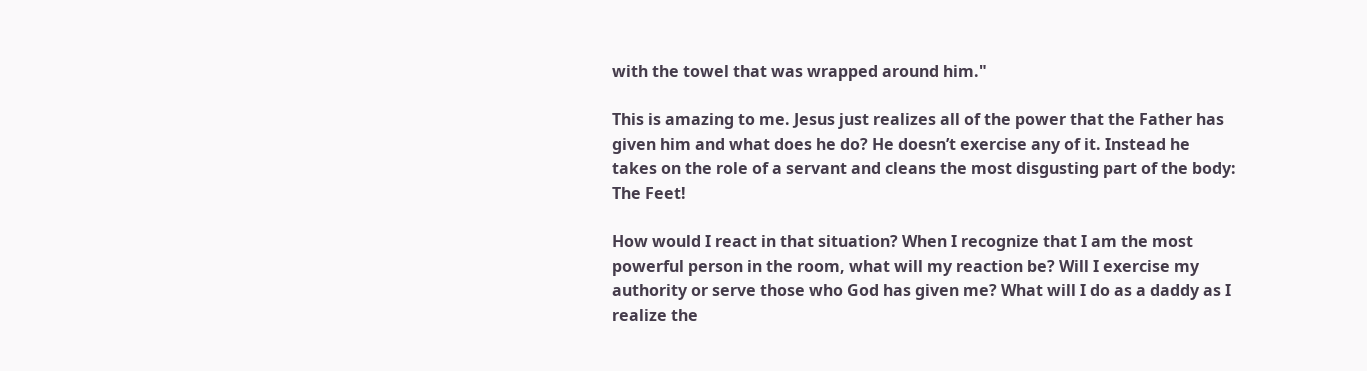with the towel that was wrapped around him."

This is amazing to me. Jesus just realizes all of the power that the Father has given him and what does he do? He doesn’t exercise any of it. Instead he takes on the role of a servant and cleans the most disgusting part of the body: The Feet!

How would I react in that situation? When I recognize that I am the most powerful person in the room, what will my reaction be? Will I exercise my authority or serve those who God has given me? What will I do as a daddy as I realize the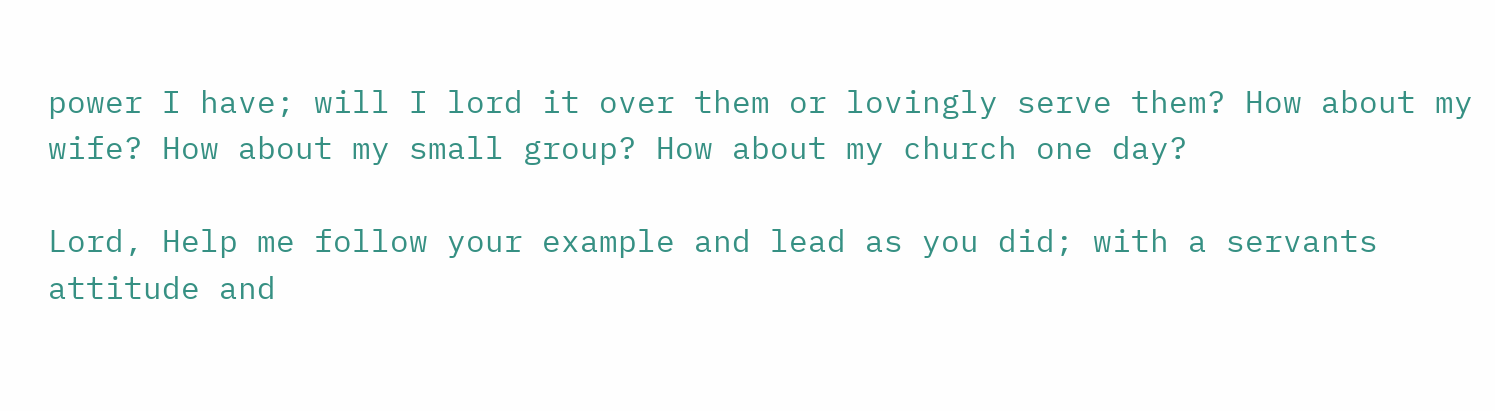power I have; will I lord it over them or lovingly serve them? How about my wife? How about my small group? How about my church one day?

Lord, Help me follow your example and lead as you did; with a servants attitude and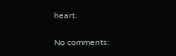heart.

No comments: